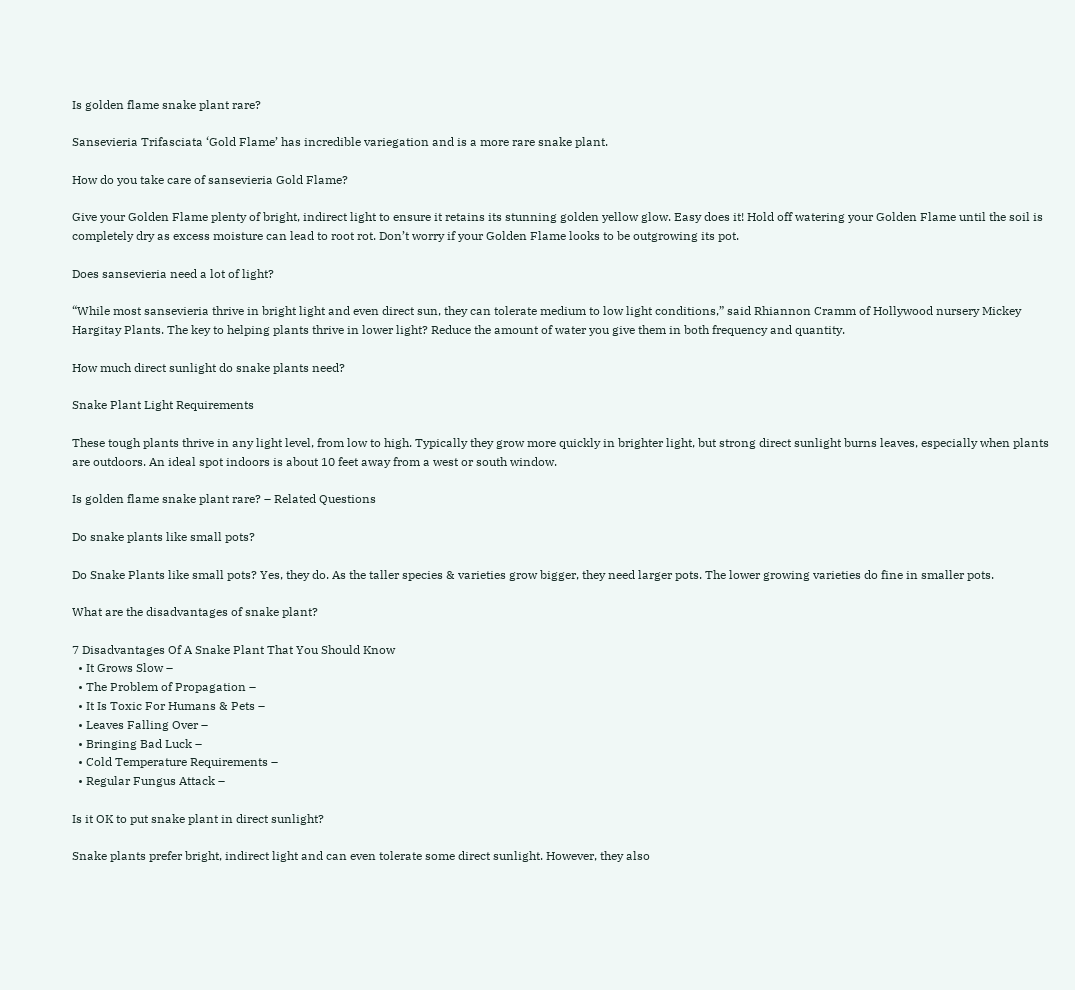Is golden flame snake plant rare?

Sansevieria Trifasciata ‘Gold Flame’ has incredible variegation and is a more rare snake plant.

How do you take care of sansevieria Gold Flame?

Give your Golden Flame plenty of bright, indirect light to ensure it retains its stunning golden yellow glow. Easy does it! Hold off watering your Golden Flame until the soil is completely dry as excess moisture can lead to root rot. Don’t worry if your Golden Flame looks to be outgrowing its pot.

Does sansevieria need a lot of light?

“While most sansevieria thrive in bright light and even direct sun, they can tolerate medium to low light conditions,” said Rhiannon Cramm of Hollywood nursery Mickey Hargitay Plants. The key to helping plants thrive in lower light? Reduce the amount of water you give them in both frequency and quantity.

How much direct sunlight do snake plants need?

Snake Plant Light Requirements

These tough plants thrive in any light level, from low to high. Typically they grow more quickly in brighter light, but strong direct sunlight burns leaves, especially when plants are outdoors. An ideal spot indoors is about 10 feet away from a west or south window.

Is golden flame snake plant rare? – Related Questions

Do snake plants like small pots?

Do Snake Plants like small pots? Yes, they do. As the taller species & varieties grow bigger, they need larger pots. The lower growing varieties do fine in smaller pots.

What are the disadvantages of snake plant?

7 Disadvantages Of A Snake Plant That You Should Know
  • It Grows Slow –
  • The Problem of Propagation –
  • It Is Toxic For Humans & Pets –
  • Leaves Falling Over –
  • Bringing Bad Luck –
  • Cold Temperature Requirements –
  • Regular Fungus Attack –

Is it OK to put snake plant in direct sunlight?

Snake plants prefer bright, indirect light and can even tolerate some direct sunlight. However, they also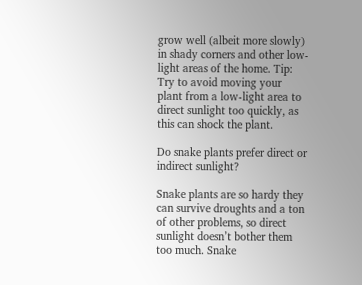grow well (albeit more slowly) in shady corners and other low-light areas of the home. Tip: Try to avoid moving your plant from a low-light area to direct sunlight too quickly, as this can shock the plant.

Do snake plants prefer direct or indirect sunlight?

Snake plants are so hardy they can survive droughts and a ton of other problems, so direct sunlight doesn’t bother them too much. Snake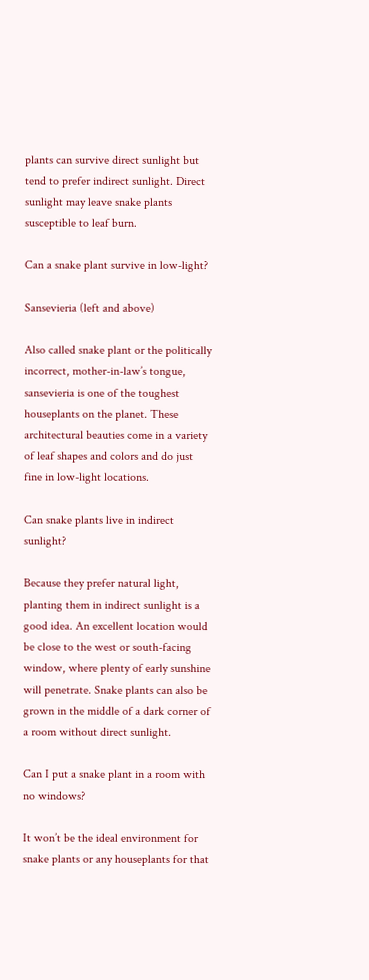plants can survive direct sunlight but tend to prefer indirect sunlight. Direct sunlight may leave snake plants susceptible to leaf burn.

Can a snake plant survive in low-light?

Sansevieria (left and above)

Also called snake plant or the politically incorrect, mother-in-law’s tongue, sansevieria is one of the toughest houseplants on the planet. These architectural beauties come in a variety of leaf shapes and colors and do just fine in low-light locations.

Can snake plants live in indirect sunlight?

Because they prefer natural light, planting them in indirect sunlight is a good idea. An excellent location would be close to the west or south-facing window, where plenty of early sunshine will penetrate. Snake plants can also be grown in the middle of a dark corner of a room without direct sunlight.

Can I put a snake plant in a room with no windows?

It won’t be the ideal environment for snake plants or any houseplants for that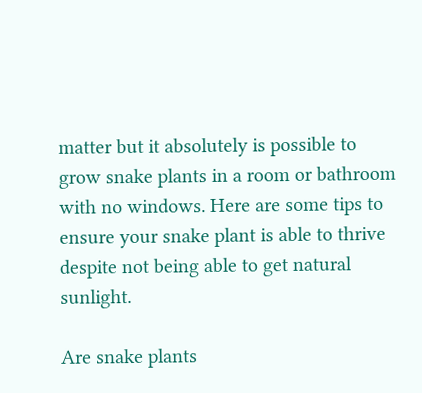matter but it absolutely is possible to grow snake plants in a room or bathroom with no windows. Here are some tips to ensure your snake plant is able to thrive despite not being able to get natural sunlight.

Are snake plants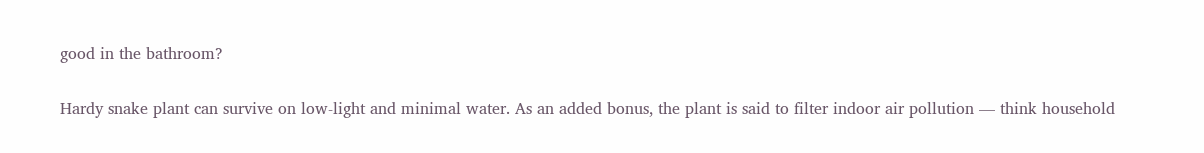good in the bathroom?

Hardy snake plant can survive on low-light and minimal water. As an added bonus, the plant is said to filter indoor air pollution — think household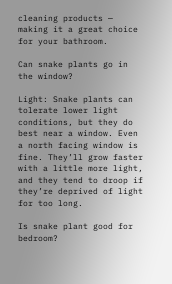cleaning products — making it a great choice for your bathroom.

Can snake plants go in the window?

Light: Snake plants can tolerate lower light conditions, but they do best near a window. Even a north facing window is fine. They’ll grow faster with a little more light, and they tend to droop if they’re deprived of light for too long.

Is snake plant good for bedroom?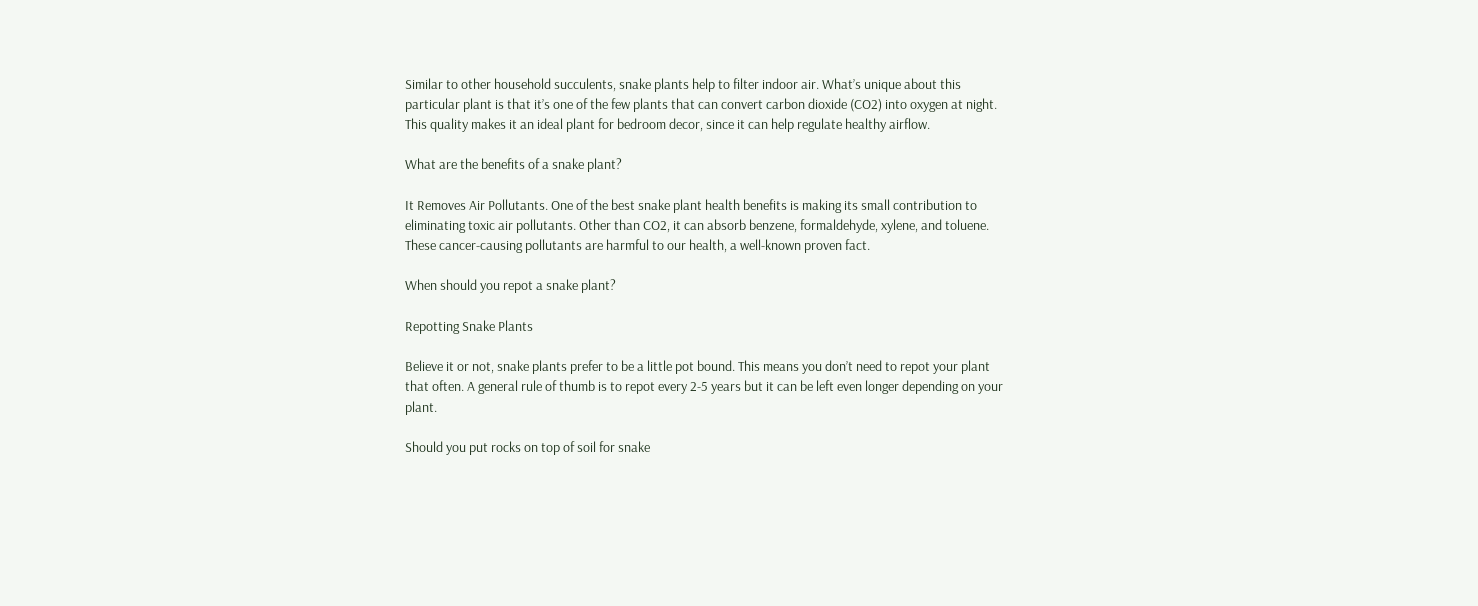Similar to other household succulents, snake plants help to filter indoor air. What’s unique about this particular plant is that it’s one of the few plants that can convert carbon dioxide (CO2) into oxygen at night. This quality makes it an ideal plant for bedroom decor, since it can help regulate healthy airflow.

What are the benefits of a snake plant?

It Removes Air Pollutants. One of the best snake plant health benefits is making its small contribution to eliminating toxic air pollutants. Other than CO2, it can absorb benzene, formaldehyde, xylene, and toluene. These cancer-causing pollutants are harmful to our health, a well-known proven fact.

When should you repot a snake plant?

Repotting Snake Plants

Believe it or not, snake plants prefer to be a little pot bound. This means you don’t need to repot your plant that often. A general rule of thumb is to repot every 2-5 years but it can be left even longer depending on your plant.

Should you put rocks on top of soil for snake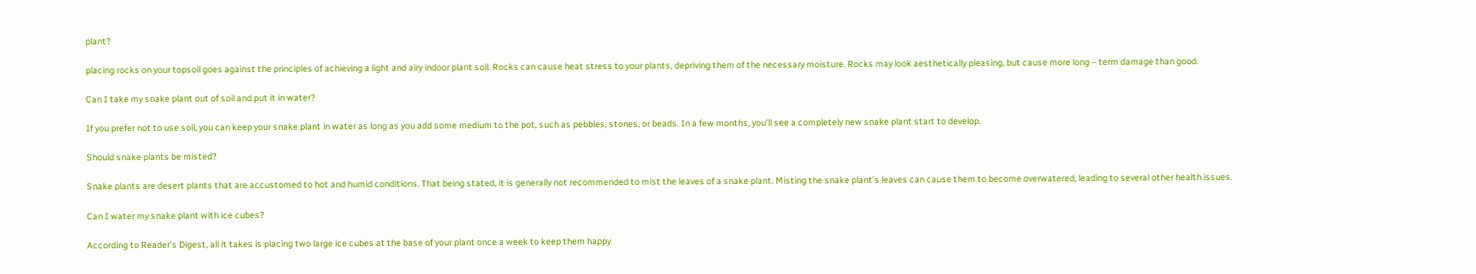plant?

placing rocks on your topsoil goes against the principles of achieving a light and airy indoor plant soil. Rocks can cause heat stress to your plants, depriving them of the necessary moisture. Rocks may look aesthetically pleasing, but cause more long – term damage than good.

Can I take my snake plant out of soil and put it in water?

If you prefer not to use soil, you can keep your snake plant in water as long as you add some medium to the pot, such as pebbles, stones, or beads. In a few months, you’ll see a completely new snake plant start to develop.

Should snake plants be misted?

Snake plants are desert plants that are accustomed to hot and humid conditions. That being stated, it is generally not recommended to mist the leaves of a snake plant. Misting the snake plant’s leaves can cause them to become overwatered, leading to several other health issues.

Can I water my snake plant with ice cubes?

According to Reader’s Digest, all it takes is placing two large ice cubes at the base of your plant once a week to keep them happy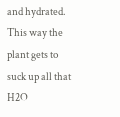and hydrated. This way the plant gets to suck up all that H2O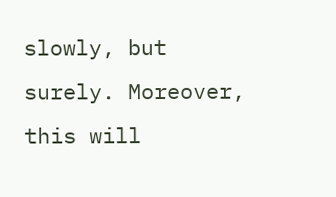slowly, but surely. Moreover, this will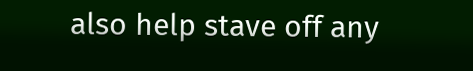also help stave off any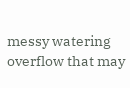messy watering overflow that may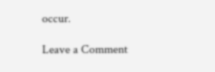occur.

Leave a Comment